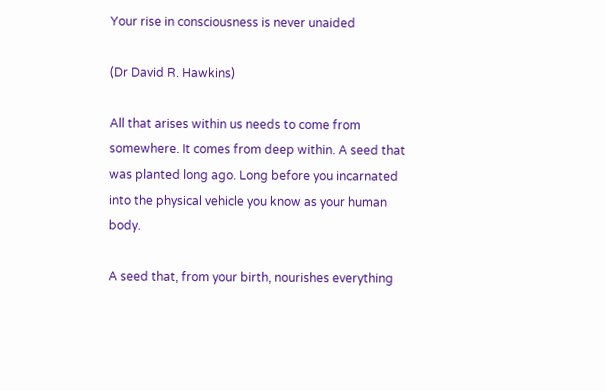Your rise in consciousness is never unaided

(Dr David R. Hawkins)

All that arises within us needs to come from somewhere. It comes from deep within. A seed that was planted long ago. Long before you incarnated into the physical vehicle you know as your human body.

A seed that, from your birth, nourishes everything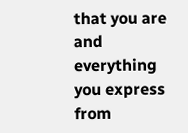that you are and everything you express from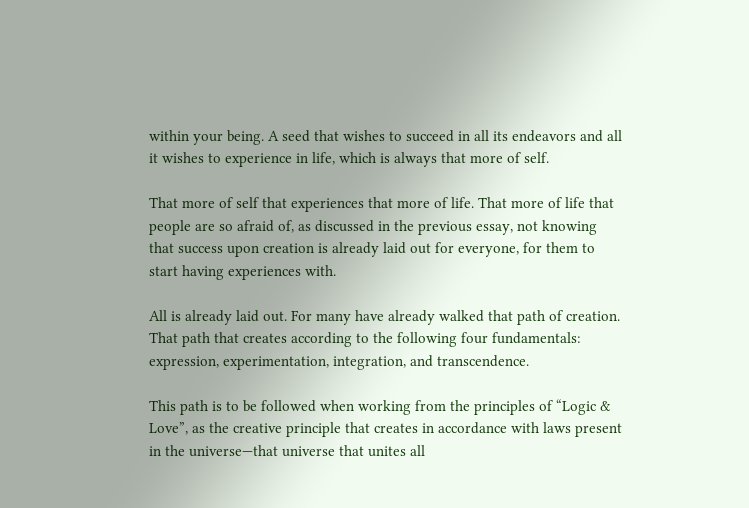within your being. A seed that wishes to succeed in all its endeavors and all it wishes to experience in life, which is always that more of self.

That more of self that experiences that more of life. That more of life that people are so afraid of, as discussed in the previous essay, not knowing that success upon creation is already laid out for everyone, for them to start having experiences with.

All is already laid out. For many have already walked that path of creation. That path that creates according to the following four fundamentals: expression, experimentation, integration, and transcendence.

This path is to be followed when working from the principles of “Logic & Love”, as the creative principle that creates in accordance with laws present in the universe—that universe that unites all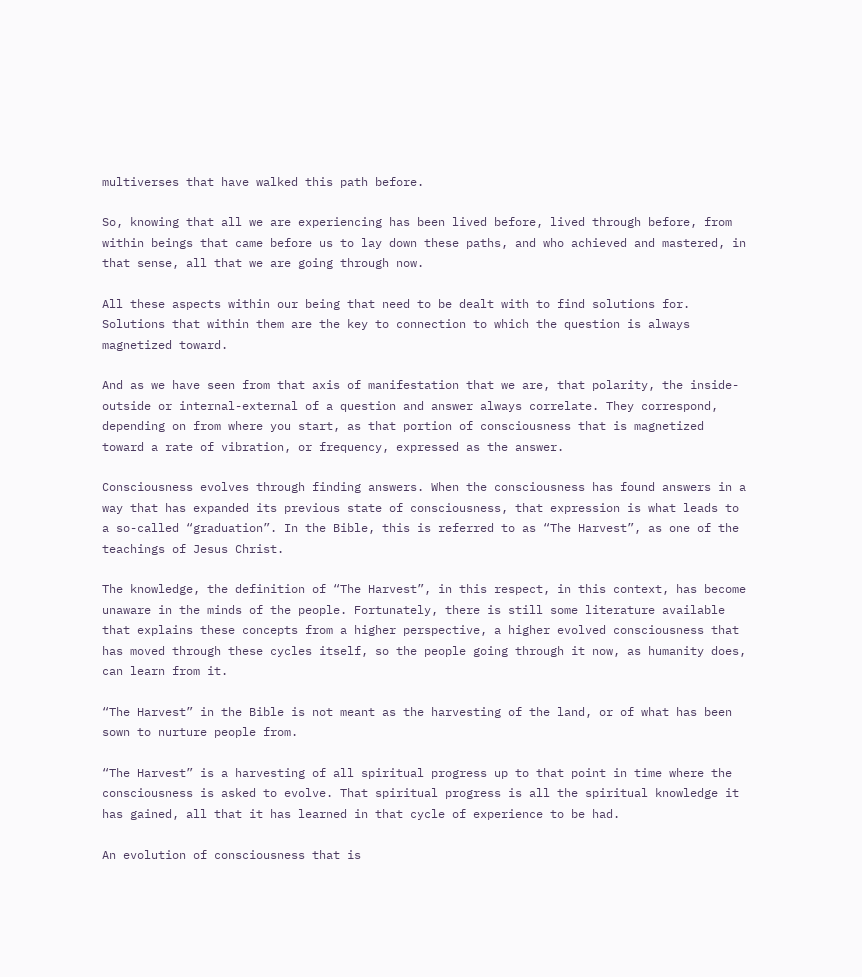multiverses that have walked this path before.

So, knowing that all we are experiencing has been lived before, lived through before, from within beings that came before us to lay down these paths, and who achieved and mastered, in that sense, all that we are going through now.

All these aspects within our being that need to be dealt with to find solutions for. Solutions that within them are the key to connection to which the question is always magnetized toward.

And as we have seen from that axis of manifestation that we are, that polarity, the inside-outside or internal-external of a question and answer always correlate. They correspond, depending on from where you start, as that portion of consciousness that is magnetized toward a rate of vibration, or frequency, expressed as the answer.

Consciousness evolves through finding answers. When the consciousness has found answers in a way that has expanded its previous state of consciousness, that expression is what leads to a so-called “graduation”. In the Bible, this is referred to as “The Harvest”, as one of the teachings of Jesus Christ.

The knowledge, the definition of “The Harvest”, in this respect, in this context, has become unaware in the minds of the people. Fortunately, there is still some literature available that explains these concepts from a higher perspective, a higher evolved consciousness that has moved through these cycles itself, so the people going through it now, as humanity does, can learn from it.

“The Harvest” in the Bible is not meant as the harvesting of the land, or of what has been sown to nurture people from.

“The Harvest” is a harvesting of all spiritual progress up to that point in time where the consciousness is asked to evolve. That spiritual progress is all the spiritual knowledge it has gained, all that it has learned in that cycle of experience to be had.

An evolution of consciousness that is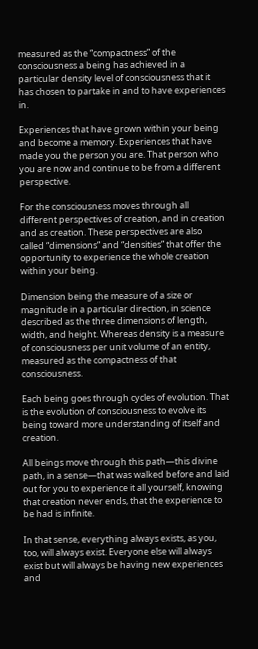measured as the “compactness” of the consciousness a being has achieved in a particular density level of consciousness that it has chosen to partake in and to have experiences in.

Experiences that have grown within your being and become a memory. Experiences that have made you the person you are. That person who you are now and continue to be from a different perspective.

For the consciousness moves through all different perspectives of creation, and in creation and as creation. These perspectives are also called “dimensions” and “densities” that offer the opportunity to experience the whole creation within your being.

Dimension being the measure of a size or magnitude in a particular direction, in science described as the three dimensions of length, width, and height. Whereas density is a measure of consciousness per unit volume of an entity, measured as the compactness of that consciousness.

Each being goes through cycles of evolution. That is the evolution of consciousness to evolve its being toward more understanding of itself and creation.

All beings move through this path—this divine path, in a sense—that was walked before and laid out for you to experience it all yourself, knowing that creation never ends, that the experience to be had is infinite.

In that sense, everything always exists, as you, too, will always exist. Everyone else will always exist but will always be having new experiences and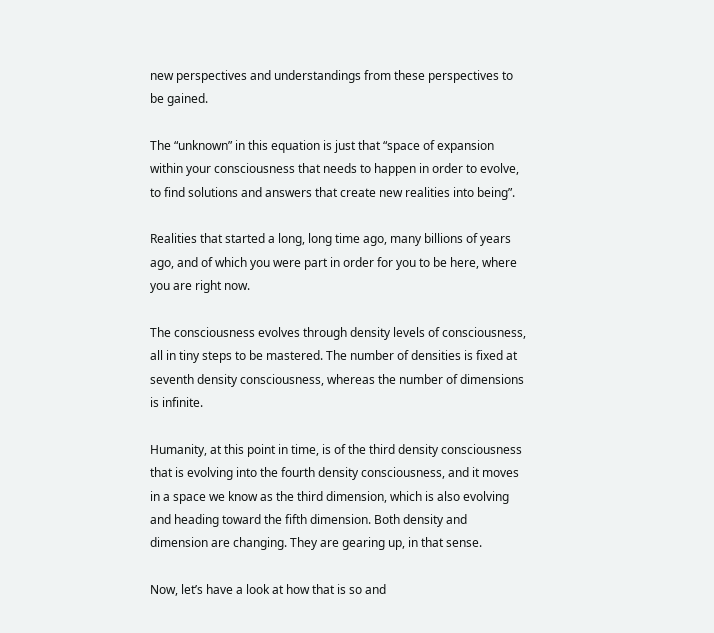new perspectives and understandings from these perspectives to be gained.

The “unknown” in this equation is just that “space of expansion within your consciousness that needs to happen in order to evolve, to find solutions and answers that create new realities into being”.

Realities that started a long, long time ago, many billions of years ago, and of which you were part in order for you to be here, where you are right now.

The consciousness evolves through density levels of consciousness, all in tiny steps to be mastered. The number of densities is fixed at seventh density consciousness, whereas the number of dimensions is infinite.

Humanity, at this point in time, is of the third density consciousness that is evolving into the fourth density consciousness, and it moves in a space we know as the third dimension, which is also evolving and heading toward the fifth dimension. Both density and dimension are changing. They are gearing up, in that sense.

Now, let’s have a look at how that is so and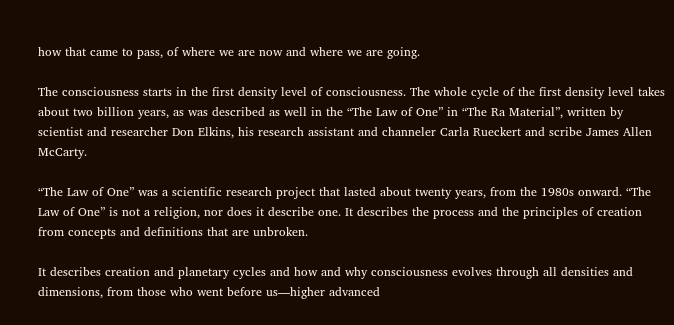how that came to pass, of where we are now and where we are going.

The consciousness starts in the first density level of consciousness. The whole cycle of the first density level takes about two billion years, as was described as well in the “The Law of One” in “The Ra Material”, written by scientist and researcher Don Elkins, his research assistant and channeler Carla Rueckert and scribe James Allen McCarty.

“The Law of One” was a scientific research project that lasted about twenty years, from the 1980s onward. “The Law of One” is not a religion, nor does it describe one. It describes the process and the principles of creation from concepts and definitions that are unbroken.

It describes creation and planetary cycles and how and why consciousness evolves through all densities and dimensions, from those who went before us—higher advanced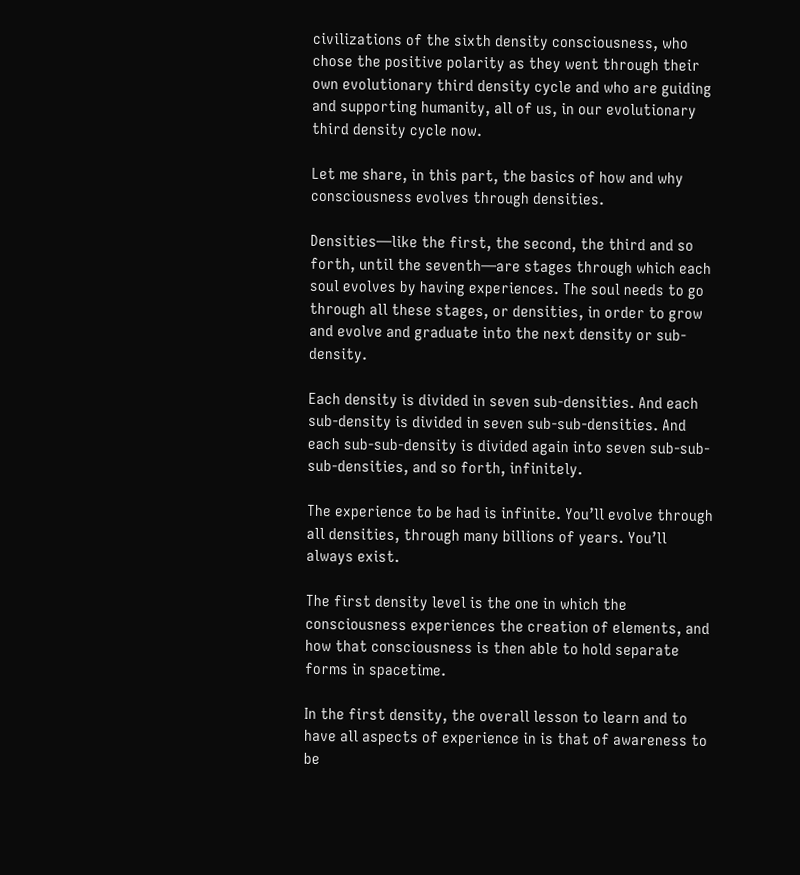civilizations of the sixth density consciousness, who chose the positive polarity as they went through their own evolutionary third density cycle and who are guiding and supporting humanity, all of us, in our evolutionary third density cycle now.

Let me share, in this part, the basics of how and why consciousness evolves through densities.

Densities—like the first, the second, the third and so forth, until the seventh—are stages through which each soul evolves by having experiences. The soul needs to go through all these stages, or densities, in order to grow and evolve and graduate into the next density or sub-density.

Each density is divided in seven sub-densities. And each sub-density is divided in seven sub-sub-densities. And each sub-sub-density is divided again into seven sub-sub-sub-densities, and so forth, infinitely.

The experience to be had is infinite. You’ll evolve through all densities, through many billions of years. You’ll always exist.

The first density level is the one in which the consciousness experiences the creation of elements, and how that consciousness is then able to hold separate forms in spacetime.

In the first density, the overall lesson to learn and to have all aspects of experience in is that of awareness to be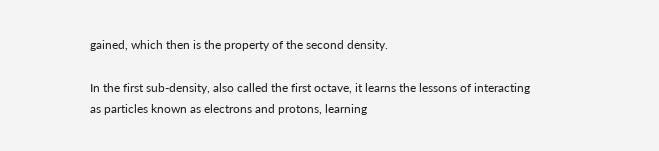gained, which then is the property of the second density.

In the first sub-density, also called the first octave, it learns the lessons of interacting as particles known as electrons and protons, learning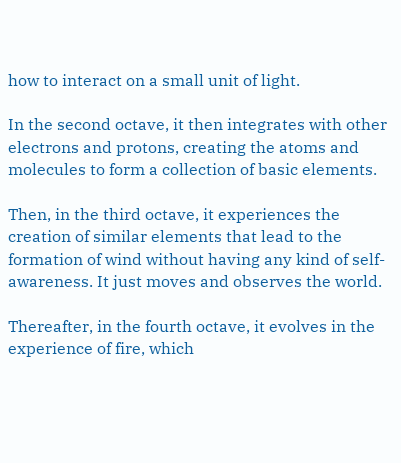how to interact on a small unit of light.

In the second octave, it then integrates with other electrons and protons, creating the atoms and molecules to form a collection of basic elements.

Then, in the third octave, it experiences the creation of similar elements that lead to the formation of wind without having any kind of self-awareness. It just moves and observes the world.

Thereafter, in the fourth octave, it evolves in the experience of fire, which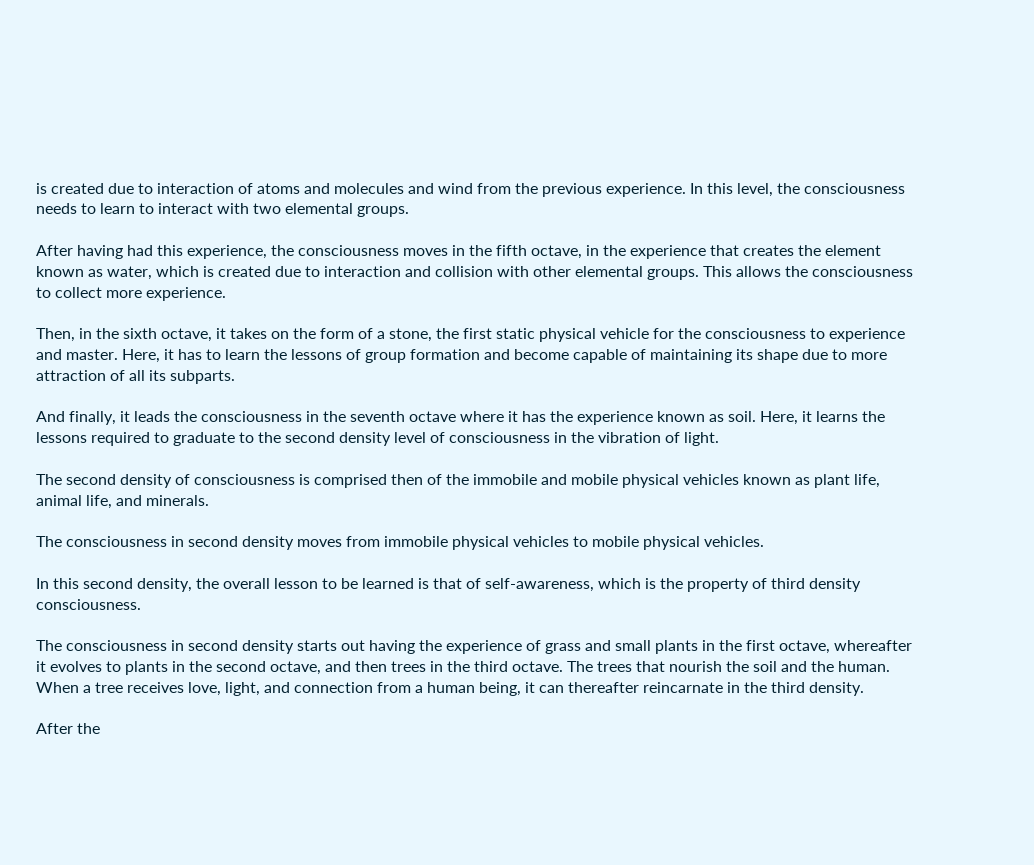is created due to interaction of atoms and molecules and wind from the previous experience. In this level, the consciousness needs to learn to interact with two elemental groups.

After having had this experience, the consciousness moves in the fifth octave, in the experience that creates the element known as water, which is created due to interaction and collision with other elemental groups. This allows the consciousness to collect more experience.

Then, in the sixth octave, it takes on the form of a stone, the first static physical vehicle for the consciousness to experience and master. Here, it has to learn the lessons of group formation and become capable of maintaining its shape due to more attraction of all its subparts.

And finally, it leads the consciousness in the seventh octave where it has the experience known as soil. Here, it learns the lessons required to graduate to the second density level of consciousness in the vibration of light.

The second density of consciousness is comprised then of the immobile and mobile physical vehicles known as plant life, animal life, and minerals.

The consciousness in second density moves from immobile physical vehicles to mobile physical vehicles.

In this second density, the overall lesson to be learned is that of self-awareness, which is the property of third density consciousness.

The consciousness in second density starts out having the experience of grass and small plants in the first octave, whereafter it evolves to plants in the second octave, and then trees in the third octave. The trees that nourish the soil and the human. When a tree receives love, light, and connection from a human being, it can thereafter reincarnate in the third density.

After the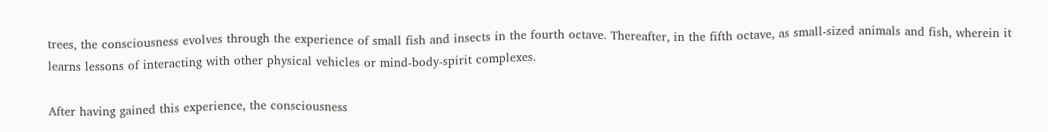trees, the consciousness evolves through the experience of small fish and insects in the fourth octave. Thereafter, in the fifth octave, as small-sized animals and fish, wherein it learns lessons of interacting with other physical vehicles or mind-body-spirit complexes.

After having gained this experience, the consciousness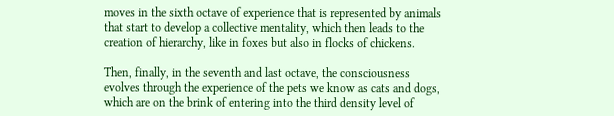moves in the sixth octave of experience that is represented by animals that start to develop a collective mentality, which then leads to the creation of hierarchy, like in foxes but also in flocks of chickens.

Then, finally, in the seventh and last octave, the consciousness evolves through the experience of the pets we know as cats and dogs, which are on the brink of entering into the third density level of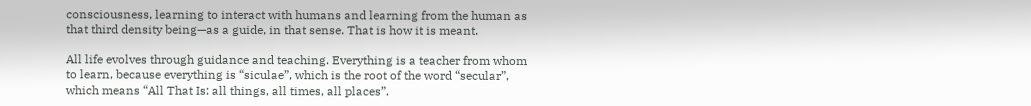consciousness, learning to interact with humans and learning from the human as that third density being—as a guide, in that sense. That is how it is meant.

All life evolves through guidance and teaching. Everything is a teacher from whom to learn, because everything is “siculae”, which is the root of the word “secular”, which means “All That Is: all things, all times, all places”.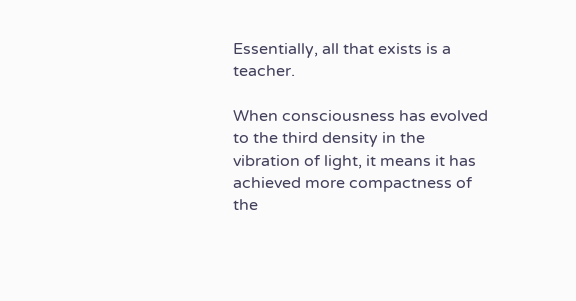Essentially, all that exists is a teacher.

When consciousness has evolved to the third density in the vibration of light, it means it has achieved more compactness of the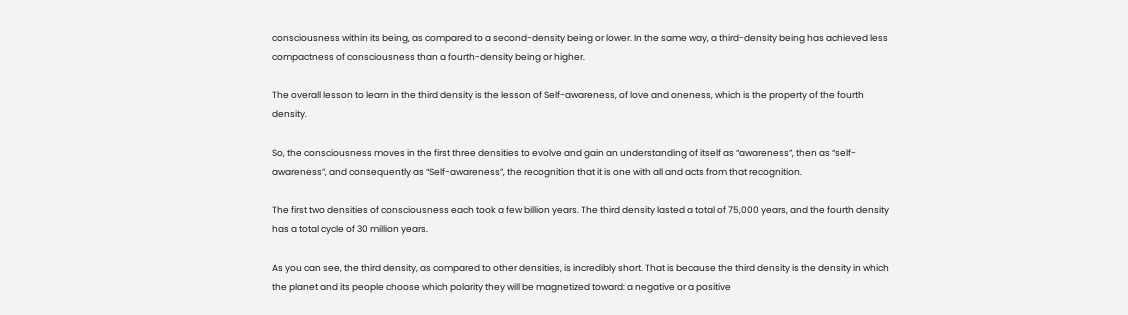consciousness within its being, as compared to a second-density being or lower. In the same way, a third-density being has achieved less compactness of consciousness than a fourth-density being or higher.

The overall lesson to learn in the third density is the lesson of Self-awareness, of love and oneness, which is the property of the fourth density.

So, the consciousness moves in the first three densities to evolve and gain an understanding of itself as “awareness”, then as “self-awareness”, and consequently as “Self-awareness”, the recognition that it is one with all and acts from that recognition.

The first two densities of consciousness each took a few billion years. The third density lasted a total of 75,000 years, and the fourth density has a total cycle of 30 million years.

As you can see, the third density, as compared to other densities, is incredibly short. That is because the third density is the density in which the planet and its people choose which polarity they will be magnetized toward: a negative or a positive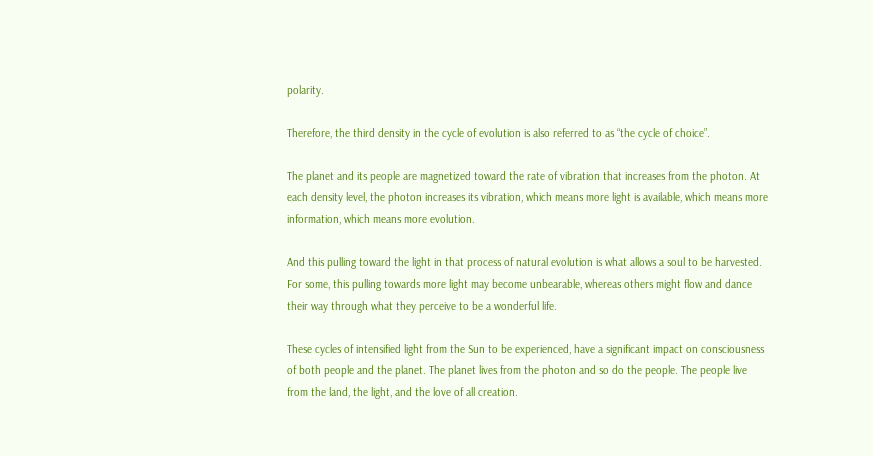polarity.

Therefore, the third density in the cycle of evolution is also referred to as “the cycle of choice”.

The planet and its people are magnetized toward the rate of vibration that increases from the photon. At each density level, the photon increases its vibration, which means more light is available, which means more information, which means more evolution.

And this pulling toward the light in that process of natural evolution is what allows a soul to be harvested. For some, this pulling towards more light may become unbearable, whereas others might flow and dance their way through what they perceive to be a wonderful life.

These cycles of intensified light from the Sun to be experienced, have a significant impact on consciousness of both people and the planet. The planet lives from the photon and so do the people. The people live from the land, the light, and the love of all creation.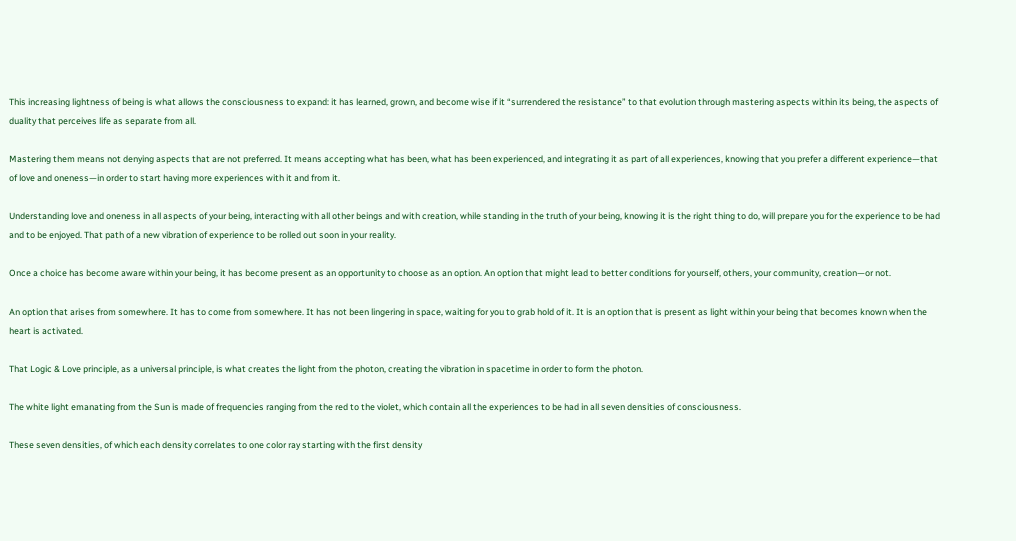This increasing lightness of being is what allows the consciousness to expand: it has learned, grown, and become wise if it “surrendered the resistance” to that evolution through mastering aspects within its being, the aspects of duality that perceives life as separate from all.

Mastering them means not denying aspects that are not preferred. It means accepting what has been, what has been experienced, and integrating it as part of all experiences, knowing that you prefer a different experience—that of love and oneness—in order to start having more experiences with it and from it.

Understanding love and oneness in all aspects of your being, interacting with all other beings and with creation, while standing in the truth of your being, knowing it is the right thing to do, will prepare you for the experience to be had and to be enjoyed. That path of a new vibration of experience to be rolled out soon in your reality.

Once a choice has become aware within your being, it has become present as an opportunity to choose as an option. An option that might lead to better conditions for yourself, others, your community, creation—or not.

An option that arises from somewhere. It has to come from somewhere. It has not been lingering in space, waiting for you to grab hold of it. It is an option that is present as light within your being that becomes known when the heart is activated.

That Logic & Love principle, as a universal principle, is what creates the light from the photon, creating the vibration in spacetime in order to form the photon.

The white light emanating from the Sun is made of frequencies ranging from the red to the violet, which contain all the experiences to be had in all seven densities of consciousness.

These seven densities, of which each density correlates to one color ray starting with the first density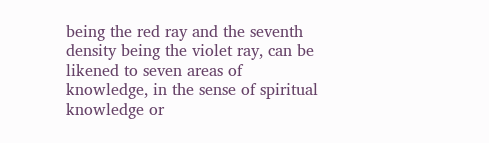being the red ray and the seventh density being the violet ray, can be likened to seven areas of knowledge, in the sense of spiritual knowledge or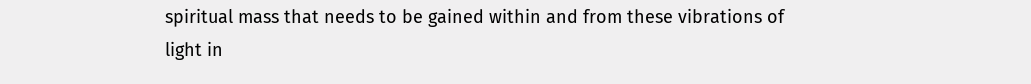spiritual mass that needs to be gained within and from these vibrations of light in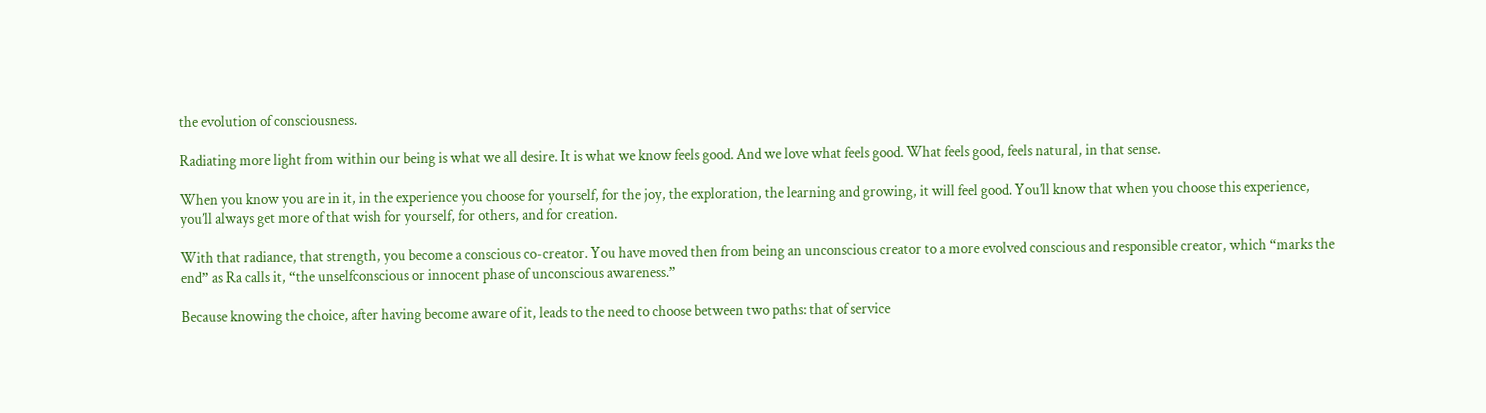the evolution of consciousness.

Radiating more light from within our being is what we all desire. It is what we know feels good. And we love what feels good. What feels good, feels natural, in that sense.

When you know you are in it, in the experience you choose for yourself, for the joy, the exploration, the learning and growing, it will feel good. You’ll know that when you choose this experience, you’ll always get more of that wish for yourself, for others, and for creation.

With that radiance, that strength, you become a conscious co-creator. You have moved then from being an unconscious creator to a more evolved conscious and responsible creator, which “marks the end” as Ra calls it, “the unselfconscious or innocent phase of unconscious awareness.”

Because knowing the choice, after having become aware of it, leads to the need to choose between two paths: that of service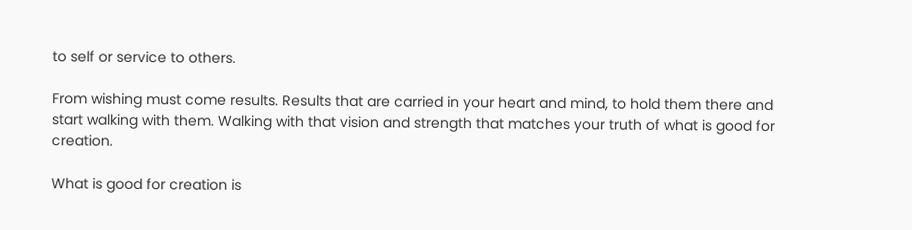to self or service to others.

From wishing must come results. Results that are carried in your heart and mind, to hold them there and start walking with them. Walking with that vision and strength that matches your truth of what is good for creation.

What is good for creation is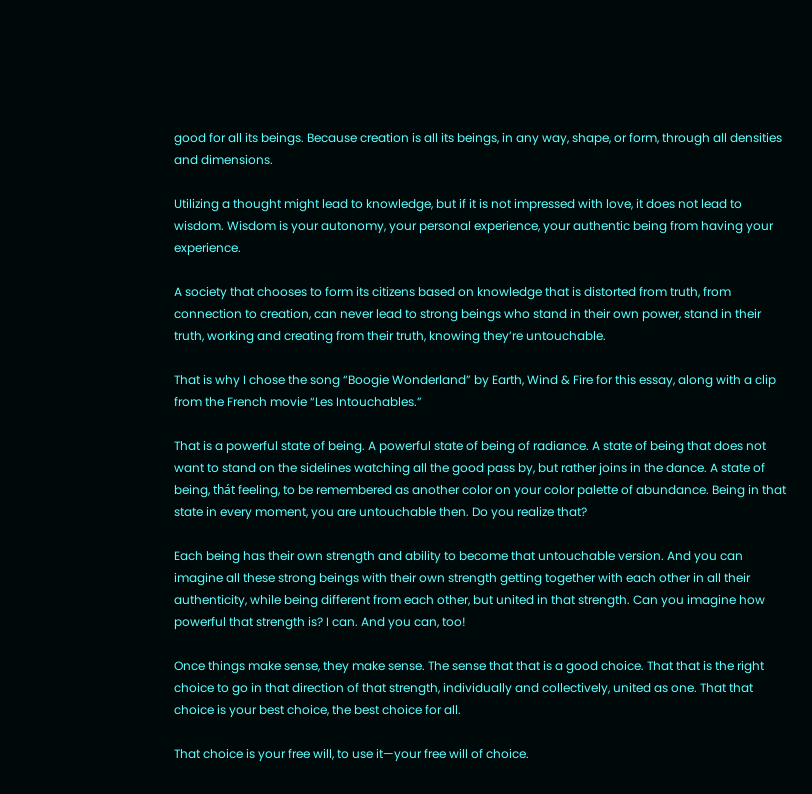good for all its beings. Because creation is all its beings, in any way, shape, or form, through all densities and dimensions.

Utilizing a thought might lead to knowledge, but if it is not impressed with love, it does not lead to wisdom. Wisdom is your autonomy, your personal experience, your authentic being from having your experience.

A society that chooses to form its citizens based on knowledge that is distorted from truth, from connection to creation, can never lead to strong beings who stand in their own power, stand in their truth, working and creating from their truth, knowing they’re untouchable.

That is why I chose the song “Boogie Wonderland” by Earth, Wind & Fire for this essay, along with a clip from the French movie “Les Intouchables.”

That is a powerful state of being. A powerful state of being of radiance. A state of being that does not want to stand on the sidelines watching all the good pass by, but rather joins in the dance. A state of being, thát feeling, to be remembered as another color on your color palette of abundance. Being in that state in every moment, you are untouchable then. Do you realize that?

Each being has their own strength and ability to become that untouchable version. And you can imagine all these strong beings with their own strength getting together with each other in all their authenticity, while being different from each other, but united in that strength. Can you imagine how powerful that strength is? I can. And you can, too!

Once things make sense, they make sense. The sense that that is a good choice. That that is the right choice to go in that direction of that strength, individually and collectively, united as one. That that choice is your best choice, the best choice for all.

That choice is your free will, to use it—your free will of choice.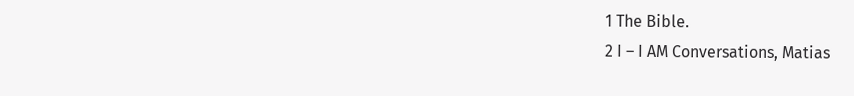1 The Bible.
2 I – I AM Conversations, Matias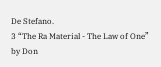De Stefano.
3 “The Ra Material - The Law of One” by Don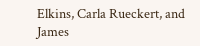Elkins, Carla Rueckert, and James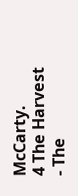McCarty.
4 The Harvest - The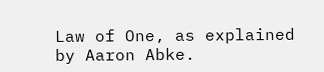Law of One, as explained by Aaron Abke.